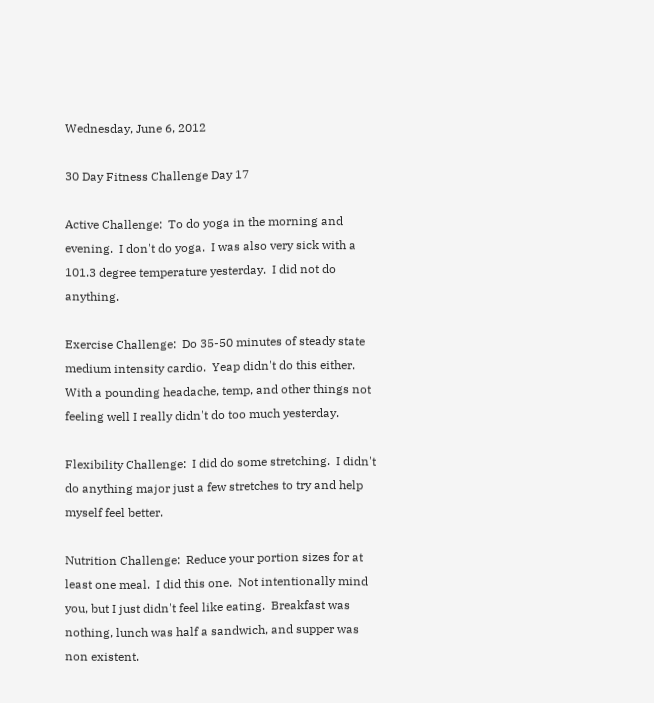Wednesday, June 6, 2012

30 Day Fitness Challenge Day 17

Active Challenge:  To do yoga in the morning and evening.  I don't do yoga.  I was also very sick with a 101.3 degree temperature yesterday.  I did not do anything.

Exercise Challenge:  Do 35-50 minutes of steady state medium intensity cardio.  Yeap didn't do this either.  With a pounding headache, temp, and other things not feeling well I really didn't do too much yesterday.

Flexibility Challenge:  I did do some stretching.  I didn't do anything major just a few stretches to try and help myself feel better.

Nutrition Challenge:  Reduce your portion sizes for at least one meal.  I did this one.  Not intentionally mind you, but I just didn't feel like eating.  Breakfast was nothing, lunch was half a sandwich, and supper was non existent.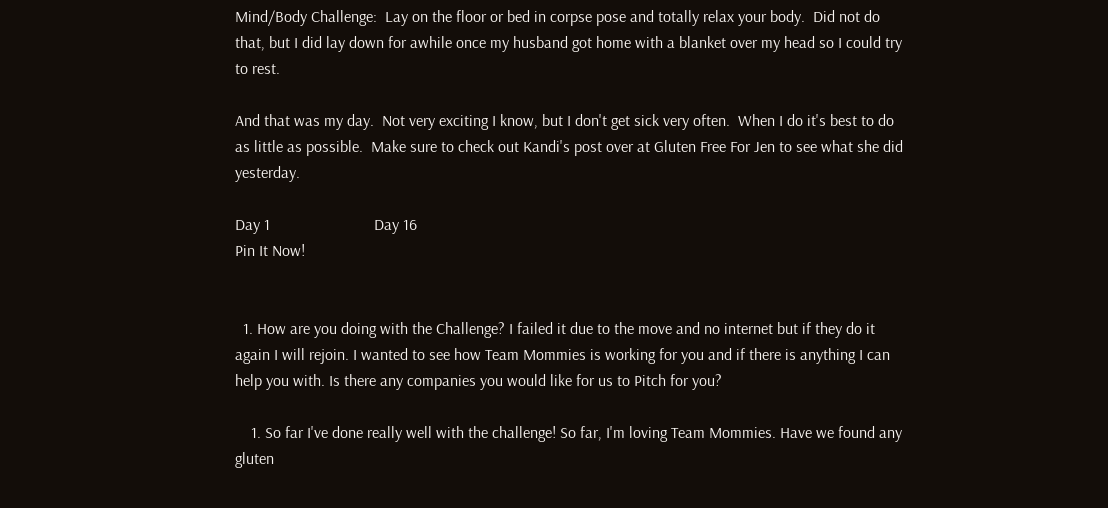Mind/Body Challenge:  Lay on the floor or bed in corpse pose and totally relax your body.  Did not do that, but I did lay down for awhile once my husband got home with a blanket over my head so I could try to rest.

And that was my day.  Not very exciting I know, but I don't get sick very often.  When I do it's best to do as little as possible.  Make sure to check out Kandi's post over at Gluten Free For Jen to see what she did yesterday.

Day 1                          Day 16
Pin It Now!


  1. How are you doing with the Challenge? I failed it due to the move and no internet but if they do it again I will rejoin. I wanted to see how Team Mommies is working for you and if there is anything I can help you with. Is there any companies you would like for us to Pitch for you?

    1. So far I've done really well with the challenge! So far, I'm loving Team Mommies. Have we found any gluten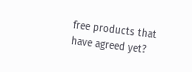free products that have agreed yet?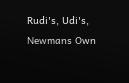Rudi's, Udi's, Newmans Own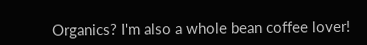Organics? I'm also a whole bean coffee lover!